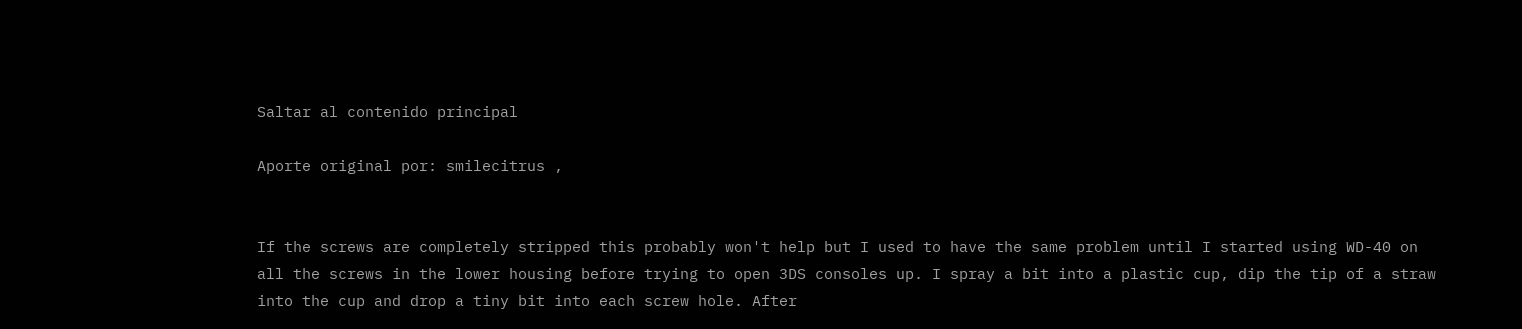Saltar al contenido principal

Aporte original por: smilecitrus ,


If the screws are completely stripped this probably won't help but I used to have the same problem until I started using WD-40 on all the screws in the lower housing before trying to open 3DS consoles up. I spray a bit into a plastic cup, dip the tip of a straw into the cup and drop a tiny bit into each screw hole. After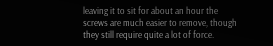leaving it to sit for about an hour the screws are much easier to remove, though they still require quite a lot of force.